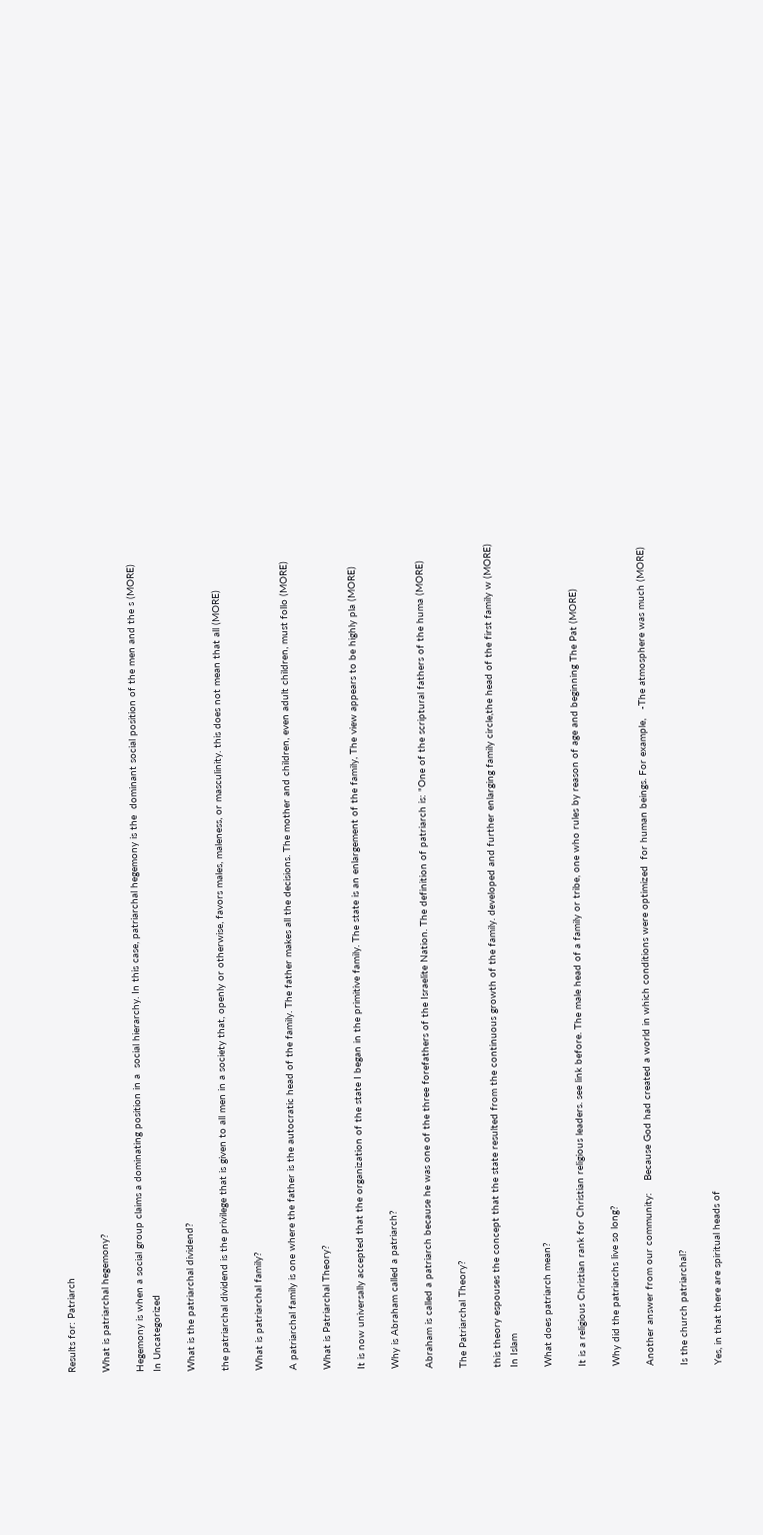Results for: Patriarch

What is patriarchal hegemony?

Hegemony is when a social group claims a dominating position in a  social hierarchy. In this case, patriarchal hegemony is the  dominant social position of the men and the s (MORE)
In Uncategorized

What is the patriarchal dividend?

the patriarchal dividend is the privilege that is given to all men in a society that, openly or otherwise, favors males, maleness, or masculinity. this does not mean that all (MORE)

What is patriarchal family?

A patriarchal family is one where the father is the autocratic head of the family. The father makes all the decisions. The mother and children, even adult children, must follo (MORE)

What is Patriarchal Theory?

It is now universally accepted that the organization of the state I began in the primitive family. The state is an enlargement of the family, The view appears to be highly pla (MORE)

Why is Abraham called a patriarch?

Abraham is called a patriarch because he was one of the three forefathers of the Israelite Nation. The definition of patriarch is: "One of the scriptural fathers of the huma (MORE)

The Patriarchal Theory?

this theory espouses the concept that the state resulted from the continuous growth of the family. developed and further enlarging family circle,the head of the first family w (MORE)
In Islam

What does patriarch mean?

It is a religious Christian rank for Christian religious leaders. see link before. The male head of a family or tribe, one who rules by reason of age and beginning The Pat (MORE)

Why did the patriarchs live so long?

Another answer from our community:    Because God had created a world in which conditions were optimized  for human beings. For example,   -The atmosphere was much (MORE)

Is the church patriarchal?

Yes, in that there are spiritual heads of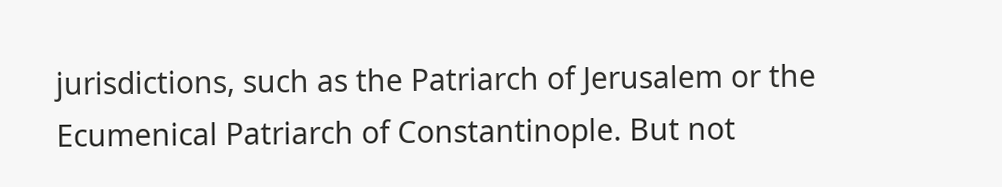jurisdictions, such as the Patriarch of Jerusalem or the Ecumenical Patriarch of Constantinople. But not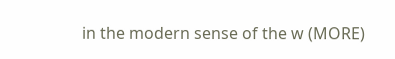in the modern sense of the w (MORE)